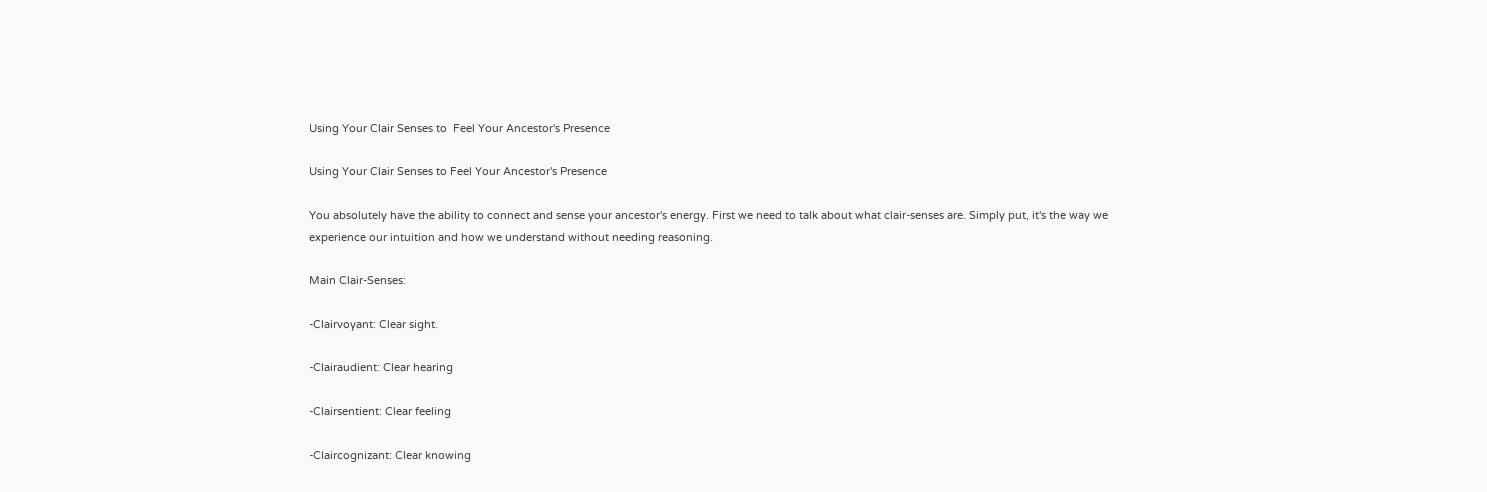Using Your Clair Senses to  Feel Your Ancestor's Presence

Using Your Clair Senses to Feel Your Ancestor's Presence

You absolutely have the ability to connect and sense your ancestor's energy. First we need to talk about what clair-senses are. Simply put, it's the way we experience our intuition and how we understand without needing reasoning.

Main Clair-Senses:

-Clairvoyant: Clear sight.

-Clairaudient: Clear hearing

-Clairsentient: Clear feeling

-Claircognizant: Clear knowing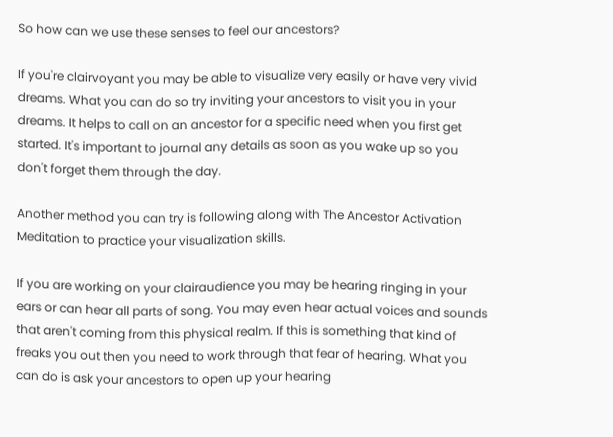So how can we use these senses to feel our ancestors?

If you're clairvoyant you may be able to visualize very easily or have very vivid dreams. What you can do so try inviting your ancestors to visit you in your dreams. It helps to call on an ancestor for a specific need when you first get started. It's important to journal any details as soon as you wake up so you don't forget them through the day.

Another method you can try is following along with The Ancestor Activation Meditation to practice your visualization skills.

If you are working on your clairaudience you may be hearing ringing in your ears or can hear all parts of song. You may even hear actual voices and sounds that aren't coming from this physical realm. If this is something that kind of freaks you out then you need to work through that fear of hearing. What you can do is ask your ancestors to open up your hearing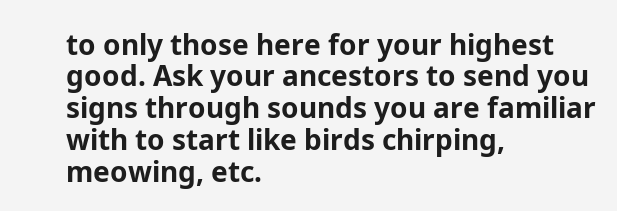to only those here for your highest good. Ask your ancestors to send you signs through sounds you are familiar with to start like birds chirping, meowing, etc.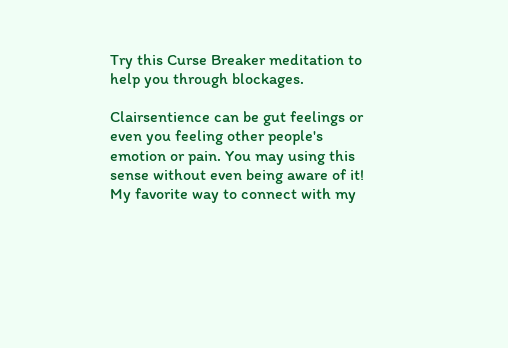Try this Curse Breaker meditation to help you through blockages.

Clairsentience can be gut feelings or even you feeling other people's emotion or pain. You may using this sense without even being aware of it! My favorite way to connect with my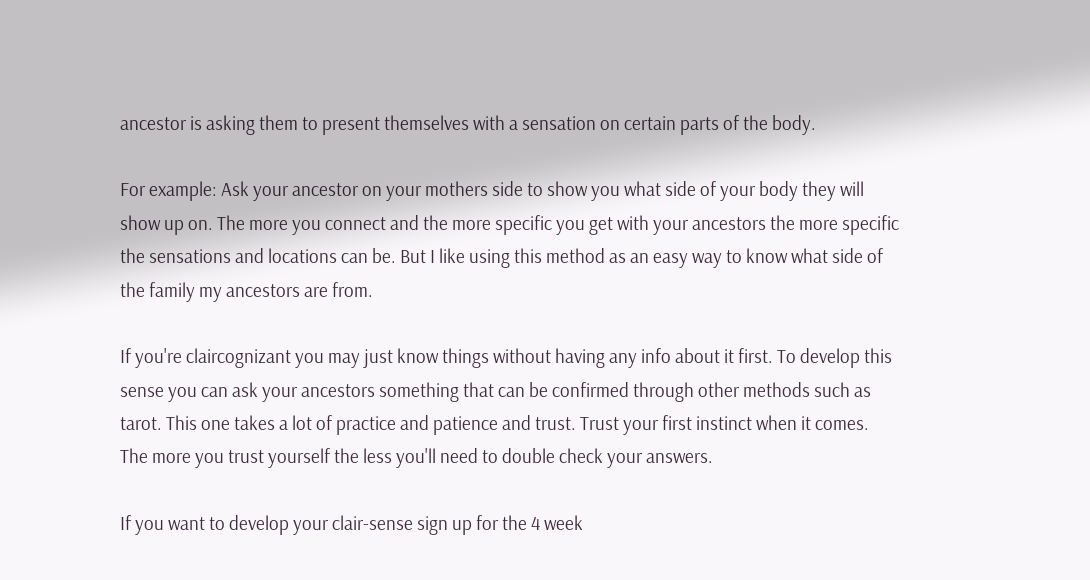ancestor is asking them to present themselves with a sensation on certain parts of the body.

For example: Ask your ancestor on your mothers side to show you what side of your body they will show up on. The more you connect and the more specific you get with your ancestors the more specific the sensations and locations can be. But I like using this method as an easy way to know what side of the family my ancestors are from.

If you're claircognizant you may just know things without having any info about it first. To develop this sense you can ask your ancestors something that can be confirmed through other methods such as tarot. This one takes a lot of practice and patience and trust. Trust your first instinct when it comes. The more you trust yourself the less you'll need to double check your answers.

If you want to develop your clair-sense sign up for the 4 week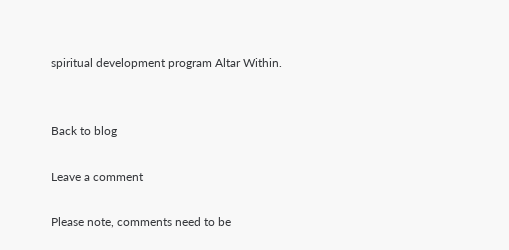spiritual development program Altar Within.


Back to blog

Leave a comment

Please note, comments need to be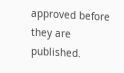approved before they are published.